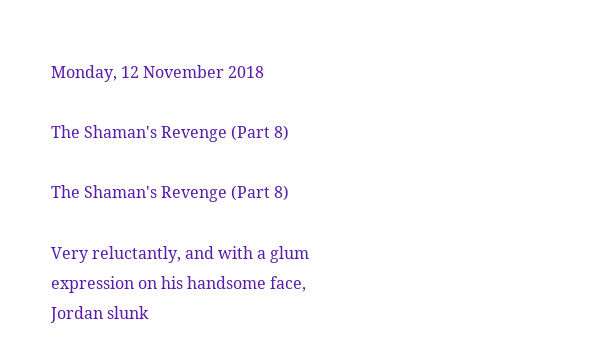Monday, 12 November 2018

The Shaman's Revenge (Part 8)

The Shaman's Revenge (Part 8)

Very reluctantly, and with a glum expression on his handsome face, Jordan slunk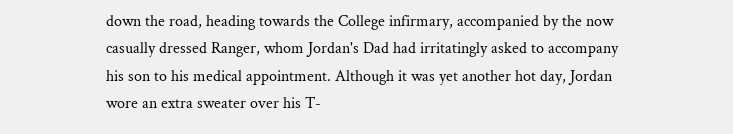down the road, heading towards the College infirmary, accompanied by the now casually dressed Ranger, whom Jordan's Dad had irritatingly asked to accompany his son to his medical appointment. Although it was yet another hot day, Jordan wore an extra sweater over his T-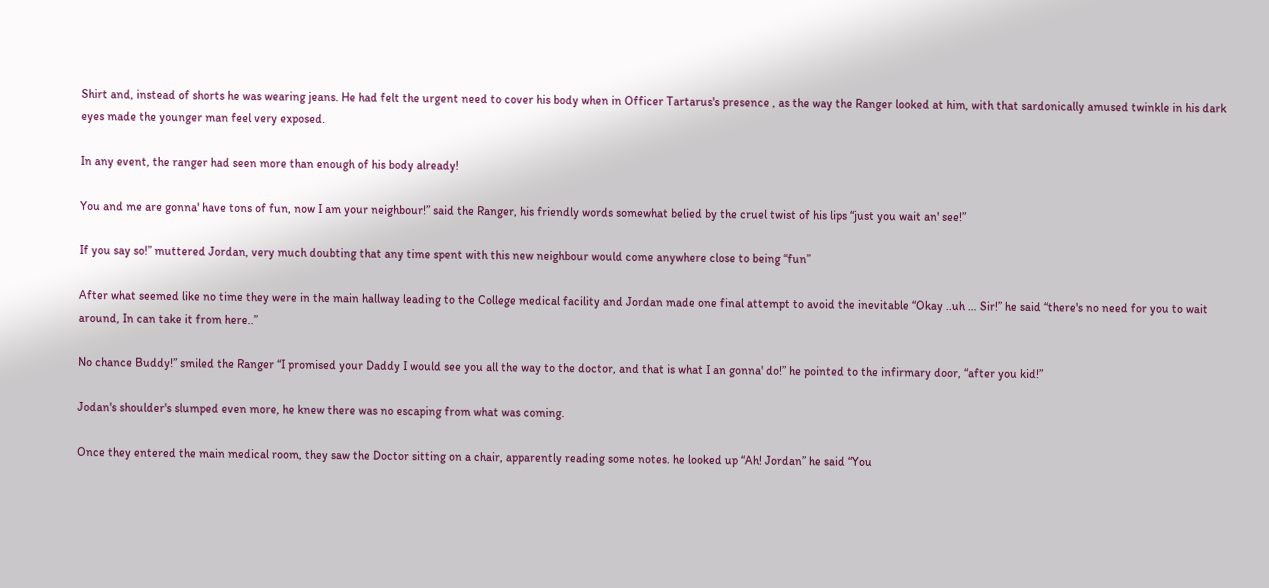Shirt and, instead of shorts he was wearing jeans. He had felt the urgent need to cover his body when in Officer Tartarus's presence , as the way the Ranger looked at him, with that sardonically amused twinkle in his dark eyes made the younger man feel very exposed.

In any event, the ranger had seen more than enough of his body already!

You and me are gonna' have tons of fun, now I am your neighbour!” said the Ranger, his friendly words somewhat belied by the cruel twist of his lips “just you wait an' see!”

If you say so!” muttered Jordan, very much doubting that any time spent with this new neighbour would come anywhere close to being “fun”

After what seemed like no time they were in the main hallway leading to the College medical facility and Jordan made one final attempt to avoid the inevitable “Okay ..uh … Sir!” he said “there's no need for you to wait around, In can take it from here..”

No chance Buddy!” smiled the Ranger “I promised your Daddy I would see you all the way to the doctor, and that is what I an gonna' do!” he pointed to the infirmary door, “after you kid!”

Jodan's shoulder's slumped even more, he knew there was no escaping from what was coming.

Once they entered the main medical room, they saw the Doctor sitting on a chair, apparently reading some notes. he looked up “Ah! Jordan” he said “You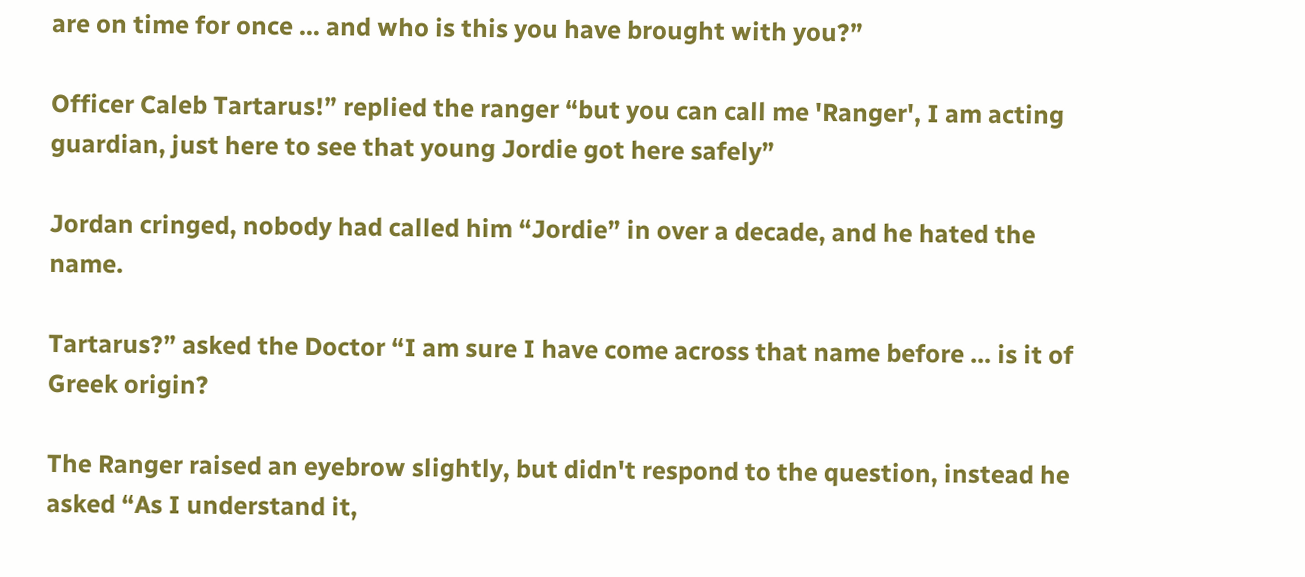are on time for once … and who is this you have brought with you?”

Officer Caleb Tartarus!” replied the ranger “but you can call me 'Ranger', I am acting guardian, just here to see that young Jordie got here safely”

Jordan cringed, nobody had called him “Jordie” in over a decade, and he hated the name.

Tartarus?” asked the Doctor “I am sure I have come across that name before … is it of Greek origin?

The Ranger raised an eyebrow slightly, but didn't respond to the question, instead he asked “As I understand it,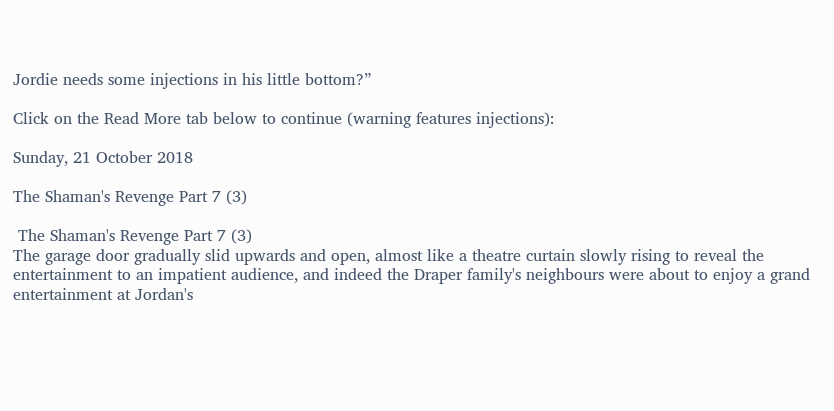Jordie needs some injections in his little bottom?”

Click on the Read More tab below to continue (warning features injections):

Sunday, 21 October 2018

The Shaman's Revenge Part 7 (3)

 The Shaman's Revenge Part 7 (3)
The garage door gradually slid upwards and open, almost like a theatre curtain slowly rising to reveal the entertainment to an impatient audience, and indeed the Draper family's neighbours were about to enjoy a grand entertainment at Jordan's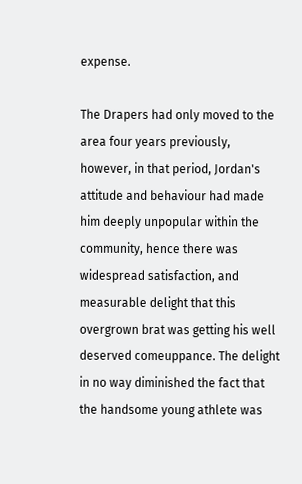expense.

The Drapers had only moved to the area four years previously, however, in that period, Jordan's attitude and behaviour had made him deeply unpopular within the community, hence there was widespread satisfaction, and measurable delight that this overgrown brat was getting his well deserved comeuppance. The delight in no way diminished the fact that the handsome young athlete was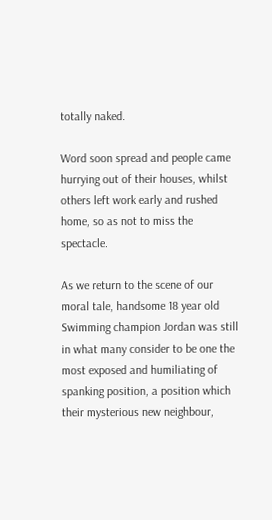totally naked.

Word soon spread and people came hurrying out of their houses, whilst others left work early and rushed home, so as not to miss the spectacle.

As we return to the scene of our moral tale, handsome 18 year old Swimming champion Jordan was still in what many consider to be one the most exposed and humiliating of spanking position, a position which their mysterious new neighbour,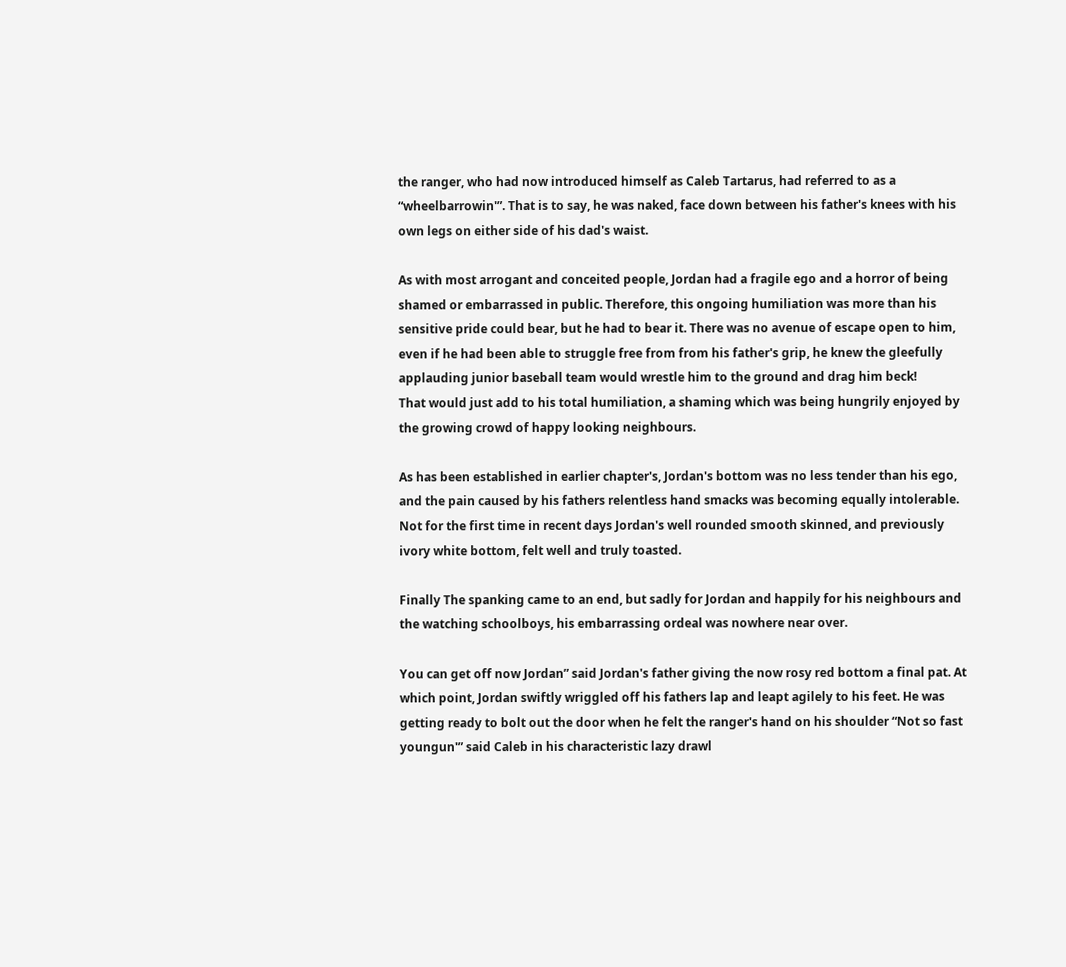the ranger, who had now introduced himself as Caleb Tartarus, had referred to as a “wheelbarrowin'”. That is to say, he was naked, face down between his father's knees with his own legs on either side of his dad's waist.

As with most arrogant and conceited people, Jordan had a fragile ego and a horror of being shamed or embarrassed in public. Therefore, this ongoing humiliation was more than his sensitive pride could bear, but he had to bear it. There was no avenue of escape open to him, even if he had been able to struggle free from from his father's grip, he knew the gleefully applauding junior baseball team would wrestle him to the ground and drag him beck!
That would just add to his total humiliation, a shaming which was being hungrily enjoyed by the growing crowd of happy looking neighbours.

As has been established in earlier chapter's, Jordan's bottom was no less tender than his ego, and the pain caused by his fathers relentless hand smacks was becoming equally intolerable. Not for the first time in recent days Jordan's well rounded smooth skinned, and previously ivory white bottom, felt well and truly toasted.

Finally The spanking came to an end, but sadly for Jordan and happily for his neighbours and the watching schoolboys, his embarrassing ordeal was nowhere near over.

You can get off now Jordan” said Jordan's father giving the now rosy red bottom a final pat. At which point, Jordan swiftly wriggled off his fathers lap and leapt agilely to his feet. He was getting ready to bolt out the door when he felt the ranger's hand on his shoulder “Not so fast youngun'” said Caleb in his characteristic lazy drawl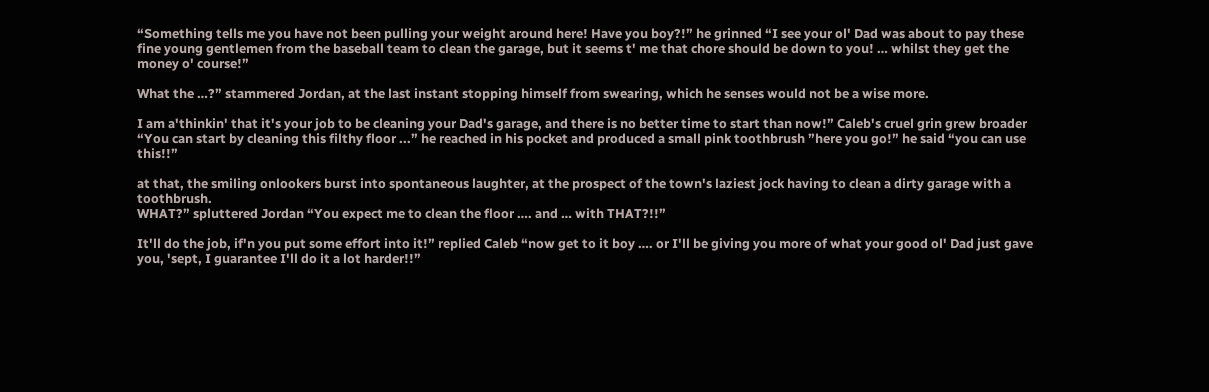“Something tells me you have not been pulling your weight around here! Have you boy?!” he grinned “I see your ol' Dad was about to pay these fine young gentlemen from the baseball team to clean the garage, but it seems t' me that chore should be down to you! … whilst they get the money o' course!”

What the …?” stammered Jordan, at the last instant stopping himself from swearing, which he senses would not be a wise more.

I am a'thinkin' that it's your job to be cleaning your Dad's garage, and there is no better time to start than now!” Caleb's cruel grin grew broader “You can start by cleaning this filthy floor ...” he reached in his pocket and produced a small pink toothbrush ”here you go!” he said “you can use this!!”

at that, the smiling onlookers burst into spontaneous laughter, at the prospect of the town's laziest jock having to clean a dirty garage with a toothbrush.
WHAT?” spluttered Jordan “You expect me to clean the floor …. and … with THAT?!!”

It'll do the job, if'n you put some effort into it!” replied Caleb “now get to it boy …. or I'll be giving you more of what your good ol' Dad just gave you, 'sept, I guarantee I'll do it a lot harder!!”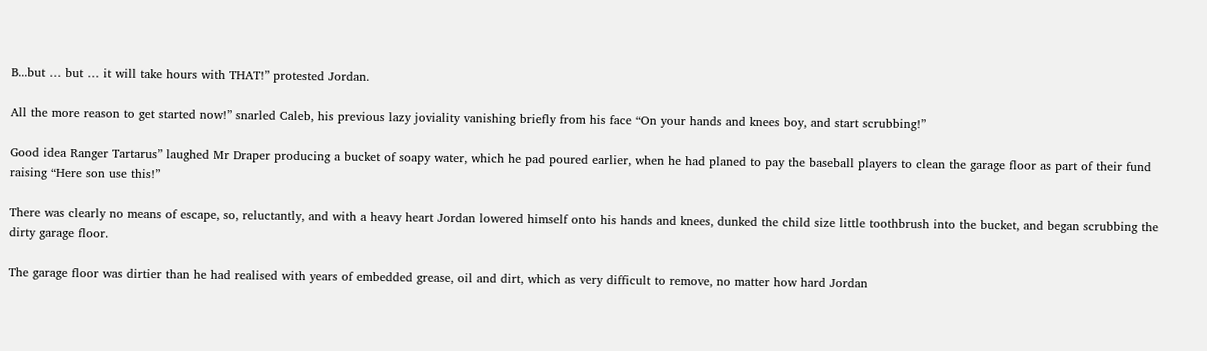B...but … but … it will take hours with THAT!” protested Jordan.

All the more reason to get started now!” snarled Caleb, his previous lazy joviality vanishing briefly from his face “On your hands and knees boy, and start scrubbing!”

Good idea Ranger Tartarus” laughed Mr Draper producing a bucket of soapy water, which he pad poured earlier, when he had planed to pay the baseball players to clean the garage floor as part of their fund raising “Here son use this!”

There was clearly no means of escape, so, reluctantly, and with a heavy heart Jordan lowered himself onto his hands and knees, dunked the child size little toothbrush into the bucket, and began scrubbing the dirty garage floor.

The garage floor was dirtier than he had realised with years of embedded grease, oil and dirt, which as very difficult to remove, no matter how hard Jordan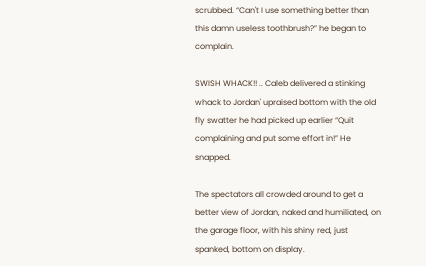scrubbed. “Can't I use something better than this damn useless toothbrush?” he began to complain.

SWISH WHACK!! .. Caleb delivered a stinking whack to Jordan' upraised bottom with the old fly swatter he had picked up earlier “Quit complaining and put some effort in!” He snapped.

The spectators all crowded around to get a better view of Jordan, naked and humiliated, on the garage floor, with his shiny red, just spanked, bottom on display.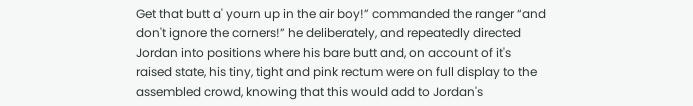Get that butt a' yourn up in the air boy!” commanded the ranger “and don't ignore the corners!” he deliberately, and repeatedly directed Jordan into positions where his bare butt and, on account of it's raised state, his tiny, tight and pink rectum were on full display to the assembled crowd, knowing that this would add to Jordan's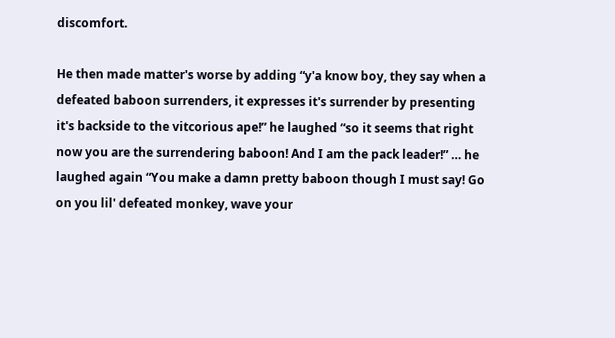discomfort.

He then made matter's worse by adding “y'a know boy, they say when a defeated baboon surrenders, it expresses it's surrender by presenting it's backside to the vitcorious ape!” he laughed “so it seems that right now you are the surrendering baboon! And I am the pack leader!” … he laughed again “You make a damn pretty baboon though I must say! Go on you lil' defeated monkey, wave your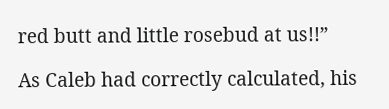red butt and little rosebud at us!!”

As Caleb had correctly calculated, his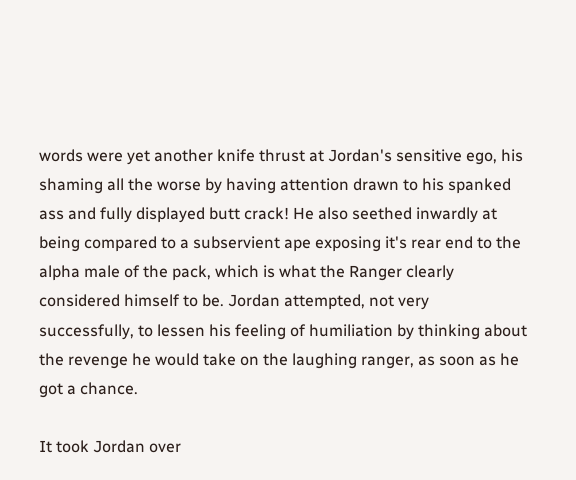words were yet another knife thrust at Jordan's sensitive ego, his shaming all the worse by having attention drawn to his spanked ass and fully displayed butt crack! He also seethed inwardly at being compared to a subservient ape exposing it's rear end to the alpha male of the pack, which is what the Ranger clearly considered himself to be. Jordan attempted, not very successfully, to lessen his feeling of humiliation by thinking about the revenge he would take on the laughing ranger, as soon as he got a chance.

It took Jordan over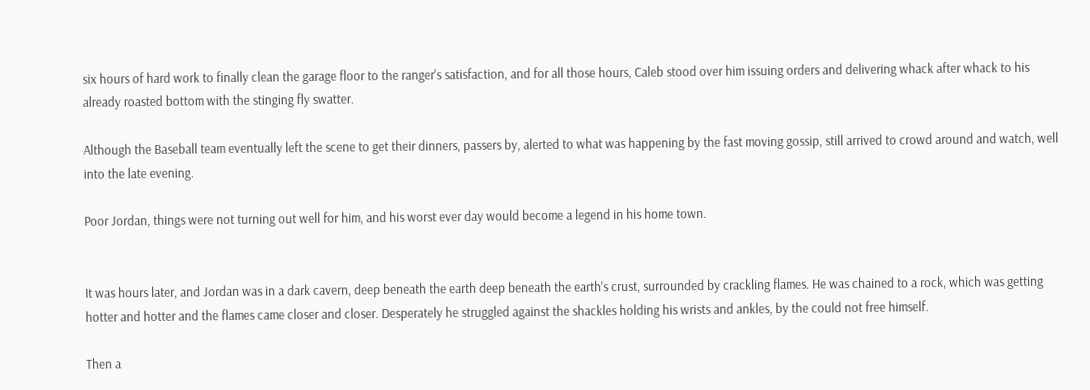six hours of hard work to finally clean the garage floor to the ranger's satisfaction, and for all those hours, Caleb stood over him issuing orders and delivering whack after whack to his already roasted bottom with the stinging fly swatter.

Although the Baseball team eventually left the scene to get their dinners, passers by, alerted to what was happening by the fast moving gossip, still arrived to crowd around and watch, well into the late evening.

Poor Jordan, things were not turning out well for him, and his worst ever day would become a legend in his home town.


It was hours later, and Jordan was in a dark cavern, deep beneath the earth deep beneath the earth's crust, surrounded by crackling flames. He was chained to a rock, which was getting hotter and hotter and the flames came closer and closer. Desperately he struggled against the shackles holding his wrists and ankles, by the could not free himself.

Then a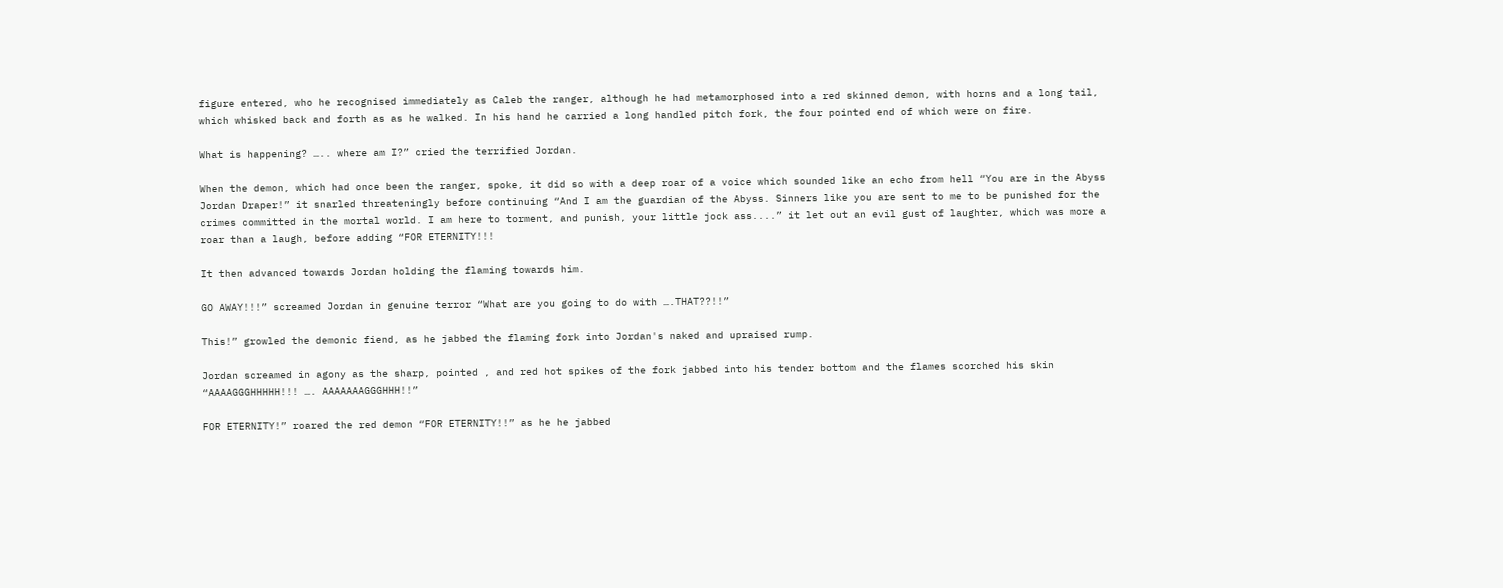figure entered, who he recognised immediately as Caleb the ranger, although he had metamorphosed into a red skinned demon, with horns and a long tail, which whisked back and forth as as he walked. In his hand he carried a long handled pitch fork, the four pointed end of which were on fire.

What is happening? ….. where am I?” cried the terrified Jordan.

When the demon, which had once been the ranger, spoke, it did so with a deep roar of a voice which sounded like an echo from hell “You are in the Abyss Jordan Draper!” it snarled threateningly before continuing “And I am the guardian of the Abyss. Sinners like you are sent to me to be punished for the crimes committed in the mortal world. I am here to torment, and punish, your little jock ass....” it let out an evil gust of laughter, which was more a roar than a laugh, before adding “FOR ETERNITY!!!

It then advanced towards Jordan holding the flaming towards him.

GO AWAY!!!” screamed Jordan in genuine terror “What are you going to do with ….THAT??!!”

This!” growled the demonic fiend, as he jabbed the flaming fork into Jordan's naked and upraised rump.

Jordan screamed in agony as the sharp, pointed , and red hot spikes of the fork jabbed into his tender bottom and the flames scorched his skin “AAAAGGGHHHHH!!! …. AAAAAAAGGGHHH!!”

FOR ETERNITY!” roared the red demon “FOR ETERNITY!!” as he he jabbed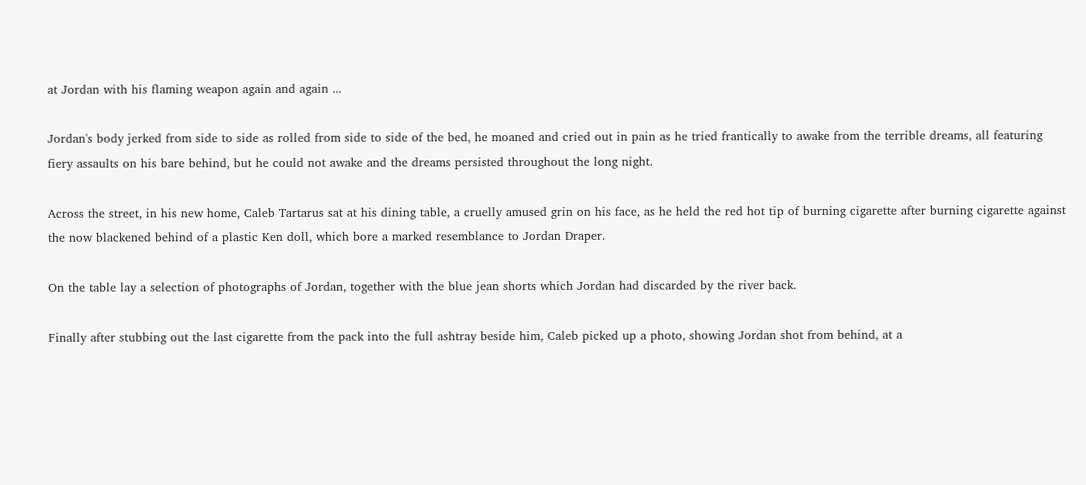at Jordan with his flaming weapon again and again ...

Jordan's body jerked from side to side as rolled from side to side of the bed, he moaned and cried out in pain as he tried frantically to awake from the terrible dreams, all featuring fiery assaults on his bare behind, but he could not awake and the dreams persisted throughout the long night.

Across the street, in his new home, Caleb Tartarus sat at his dining table, a cruelly amused grin on his face, as he held the red hot tip of burning cigarette after burning cigarette against the now blackened behind of a plastic Ken doll, which bore a marked resemblance to Jordan Draper.

On the table lay a selection of photographs of Jordan, together with the blue jean shorts which Jordan had discarded by the river back.

Finally after stubbing out the last cigarette from the pack into the full ashtray beside him, Caleb picked up a photo, showing Jordan shot from behind, at a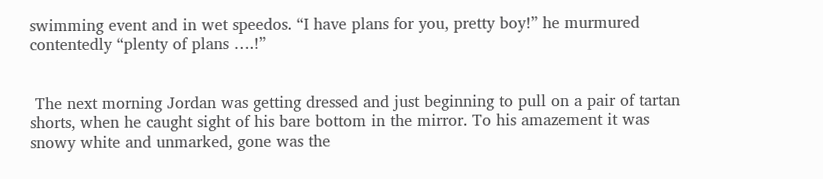swimming event and in wet speedos. “I have plans for you, pretty boy!” he murmured contentedly “plenty of plans ….!”


 The next morning Jordan was getting dressed and just beginning to pull on a pair of tartan shorts, when he caught sight of his bare bottom in the mirror. To his amazement it was snowy white and unmarked, gone was the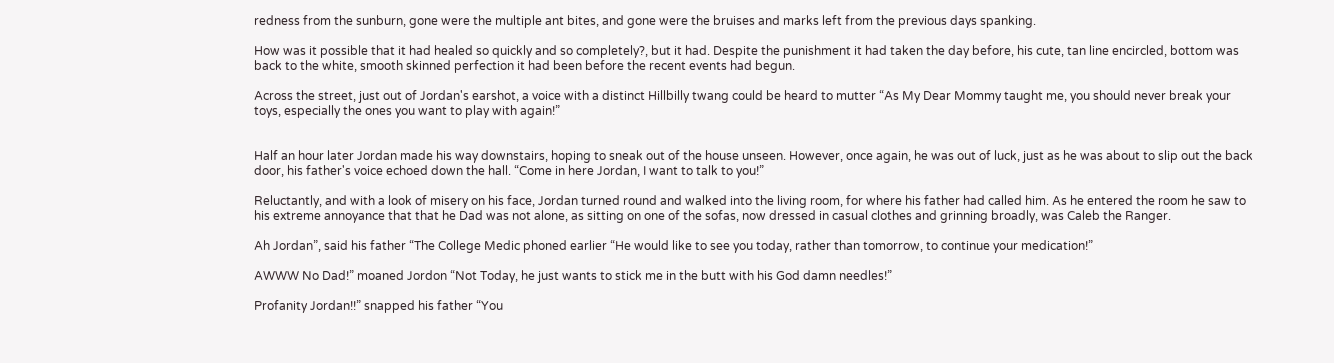redness from the sunburn, gone were the multiple ant bites, and gone were the bruises and marks left from the previous days spanking.

How was it possible that it had healed so quickly and so completely?, but it had. Despite the punishment it had taken the day before, his cute, tan line encircled, bottom was back to the white, smooth skinned perfection it had been before the recent events had begun.

Across the street, just out of Jordan's earshot, a voice with a distinct Hillbilly twang could be heard to mutter “As My Dear Mommy taught me, you should never break your toys, especially the ones you want to play with again!”


Half an hour later Jordan made his way downstairs, hoping to sneak out of the house unseen. However, once again, he was out of luck, just as he was about to slip out the back door, his father's voice echoed down the hall. “Come in here Jordan, I want to talk to you!”

Reluctantly, and with a look of misery on his face, Jordan turned round and walked into the living room, for where his father had called him. As he entered the room he saw to his extreme annoyance that that he Dad was not alone, as sitting on one of the sofas, now dressed in casual clothes and grinning broadly, was Caleb the Ranger.

Ah Jordan”, said his father “The College Medic phoned earlier “He would like to see you today, rather than tomorrow, to continue your medication!”

AWWW No Dad!” moaned Jordon “Not Today, he just wants to stick me in the butt with his God damn needles!”

Profanity Jordan!!” snapped his father “You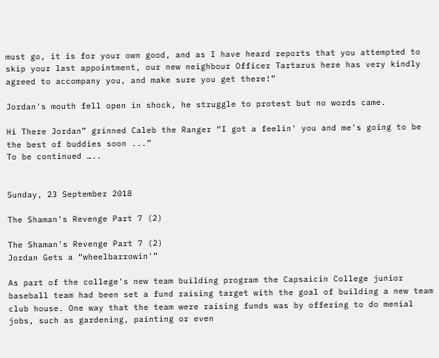must go, it is for your own good, and as I have heard reports that you attempted to skip your last appointment, our new neighbour Officer Tartarus here has very kindly agreed to accompany you, and make sure you get there!”

Jordan's mouth fell open in shock, he struggle to protest but no words came.

Hi There Jordan” grinned Caleb the Ranger “I got a feelin' you and me's going to be the best of buddies soon ...”
To be continued …..


Sunday, 23 September 2018

The Shaman's Revenge Part 7 (2)

The Shaman's Revenge Part 7 (2)
Jordan Gets a “wheelbarrowin'”

As part of the college's new team building program the Capsaicin College junior baseball team had been set a fund raising target with the goal of building a new team club house. One way that the team were raising funds was by offering to do menial jobs, such as gardening, painting or even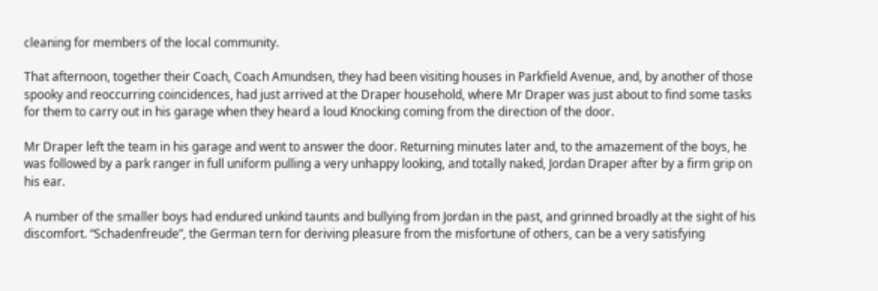cleaning for members of the local community.

That afternoon, together their Coach, Coach Amundsen, they had been visiting houses in Parkfield Avenue, and, by another of those spooky and reoccurring coincidences, had just arrived at the Draper household, where Mr Draper was just about to find some tasks for them to carry out in his garage when they heard a loud Knocking coming from the direction of the door.

Mr Draper left the team in his garage and went to answer the door. Returning minutes later and, to the amazement of the boys, he was followed by a park ranger in full uniform pulling a very unhappy looking, and totally naked, Jordan Draper after by a firm grip on his ear.

A number of the smaller boys had endured unkind taunts and bullying from Jordan in the past, and grinned broadly at the sight of his discomfort. “Schadenfreude”, the German tern for deriving pleasure from the misfortune of others, can be a very satisfying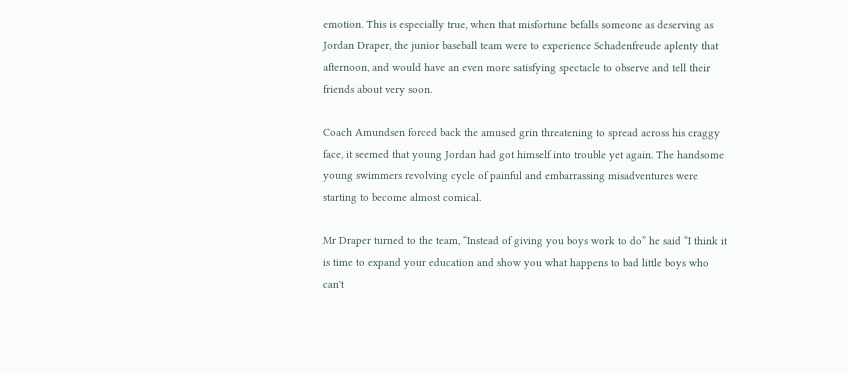emotion. This is especially true, when that misfortune befalls someone as deserving as Jordan Draper, the junior baseball team were to experience Schadenfreude aplenty that afternoon, and would have an even more satisfying spectacle to observe and tell their friends about very soon.

Coach Amundsen forced back the amused grin threatening to spread across his craggy face, it seemed that young Jordan had got himself into trouble yet again. The handsome young swimmers revolving cycle of painful and embarrassing misadventures were starting to become almost comical.

Mr Draper turned to the team, “Instead of giving you boys work to do” he said “I think it is time to expand your education and show you what happens to bad little boys who can't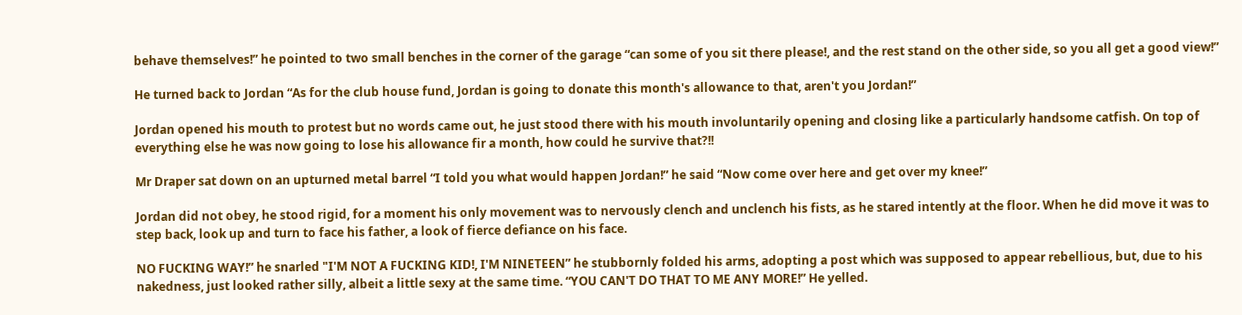behave themselves!” he pointed to two small benches in the corner of the garage “can some of you sit there please!, and the rest stand on the other side, so you all get a good view!”

He turned back to Jordan “As for the club house fund, Jordan is going to donate this month's allowance to that, aren't you Jordan!”

Jordan opened his mouth to protest but no words came out, he just stood there with his mouth involuntarily opening and closing like a particularly handsome catfish. On top of everything else he was now going to lose his allowance fir a month, how could he survive that?!!

Mr Draper sat down on an upturned metal barrel “I told you what would happen Jordan!” he said “Now come over here and get over my knee!”

Jordan did not obey, he stood rigid, for a moment his only movement was to nervously clench and unclench his fists, as he stared intently at the floor. When he did move it was to step back, look up and turn to face his father, a look of fierce defiance on his face.

NO FUCKING WAY!” he snarled "I'M NOT A FUCKING KID!, I'M NINETEEN” he stubbornly folded his arms, adopting a post which was supposed to appear rebellious, but, due to his nakedness, just looked rather silly, albeit a little sexy at the same time. “YOU CAN'T DO THAT TO ME ANY MORE!” He yelled.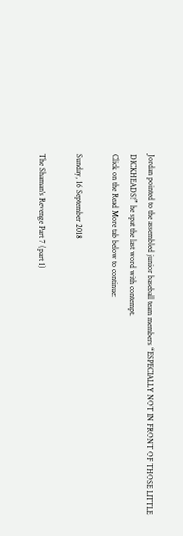Jordan pointed to the assembled junior baseball team members “ESPECIALLY NOT IN FRONT OF THOSE LITTLE DICKHEADS!” he spat the last word with contempt.
Click on the Read More tab below to continue:

Sunday, 16 September 2018

The Shaman's Revenge Part 7 (part 1)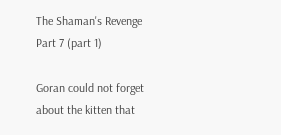The Shaman's Revenge Part 7 (part 1)

Goran could not forget about the kitten that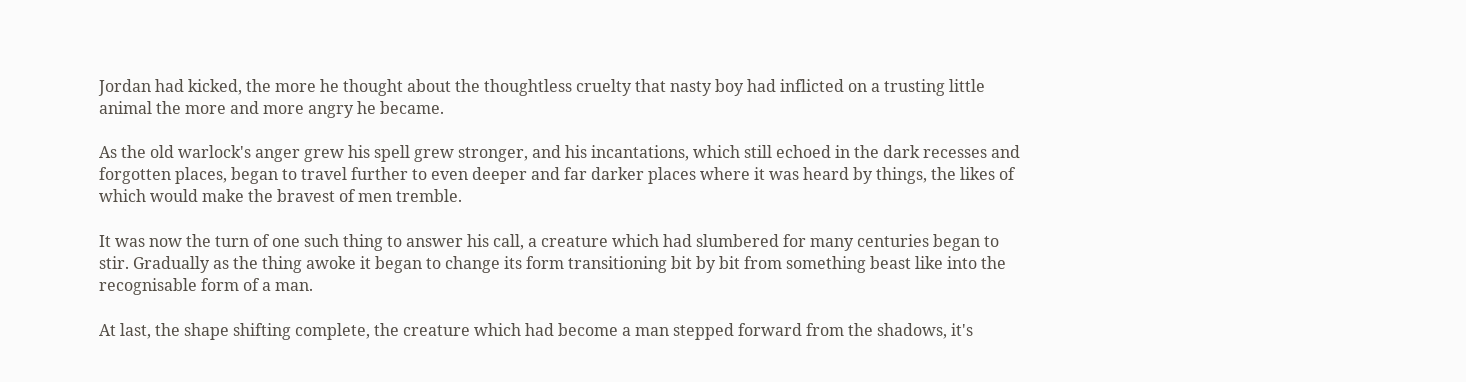Jordan had kicked, the more he thought about the thoughtless cruelty that nasty boy had inflicted on a trusting little animal the more and more angry he became.

As the old warlock's anger grew his spell grew stronger, and his incantations, which still echoed in the dark recesses and forgotten places, began to travel further to even deeper and far darker places where it was heard by things, the likes of which would make the bravest of men tremble.

It was now the turn of one such thing to answer his call, a creature which had slumbered for many centuries began to stir. Gradually as the thing awoke it began to change its form transitioning bit by bit from something beast like into the recognisable form of a man.

At last, the shape shifting complete, the creature which had become a man stepped forward from the shadows, it's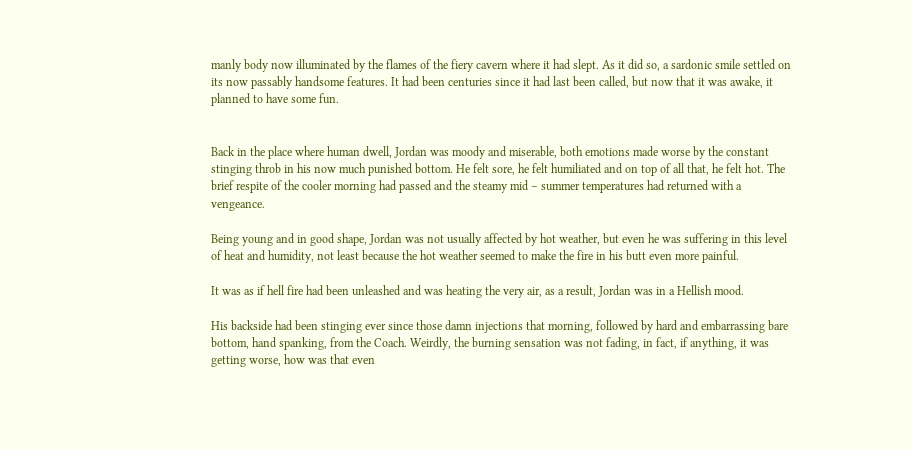manly body now illuminated by the flames of the fiery cavern where it had slept. As it did so, a sardonic smile settled on its now passably handsome features. It had been centuries since it had last been called, but now that it was awake, it planned to have some fun.


Back in the place where human dwell, Jordan was moody and miserable, both emotions made worse by the constant stinging throb in his now much punished bottom. He felt sore, he felt humiliated and on top of all that, he felt hot. The brief respite of the cooler morning had passed and the steamy mid – summer temperatures had returned with a vengeance.

Being young and in good shape, Jordan was not usually affected by hot weather, but even he was suffering in this level of heat and humidity, not least because the hot weather seemed to make the fire in his butt even more painful.

It was as if hell fire had been unleashed and was heating the very air, as a result, Jordan was in a Hellish mood.

His backside had been stinging ever since those damn injections that morning, followed by hard and embarrassing bare bottom, hand spanking, from the Coach. Weirdly, the burning sensation was not fading, in fact, if anything, it was getting worse, how was that even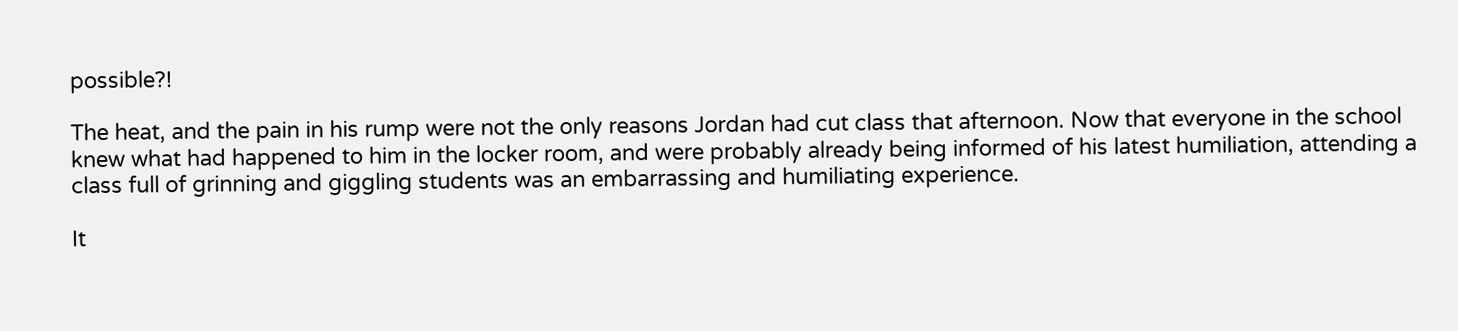possible?!

The heat, and the pain in his rump were not the only reasons Jordan had cut class that afternoon. Now that everyone in the school knew what had happened to him in the locker room, and were probably already being informed of his latest humiliation, attending a class full of grinning and giggling students was an embarrassing and humiliating experience.

It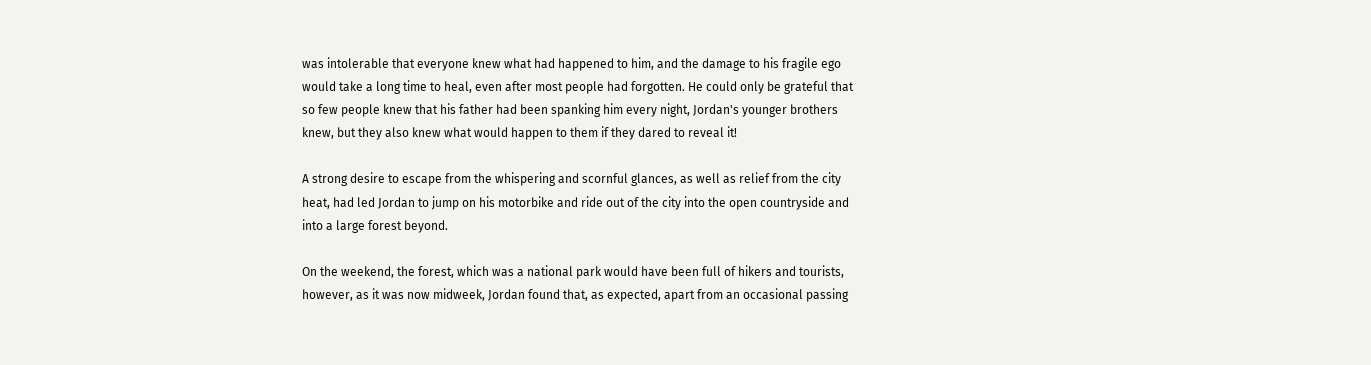was intolerable that everyone knew what had happened to him, and the damage to his fragile ego would take a long time to heal, even after most people had forgotten. He could only be grateful that so few people knew that his father had been spanking him every night, Jordan's younger brothers knew, but they also knew what would happen to them if they dared to reveal it!

A strong desire to escape from the whispering and scornful glances, as well as relief from the city heat, had led Jordan to jump on his motorbike and ride out of the city into the open countryside and into a large forest beyond.

On the weekend, the forest, which was a national park would have been full of hikers and tourists, however, as it was now midweek, Jordan found that, as expected, apart from an occasional passing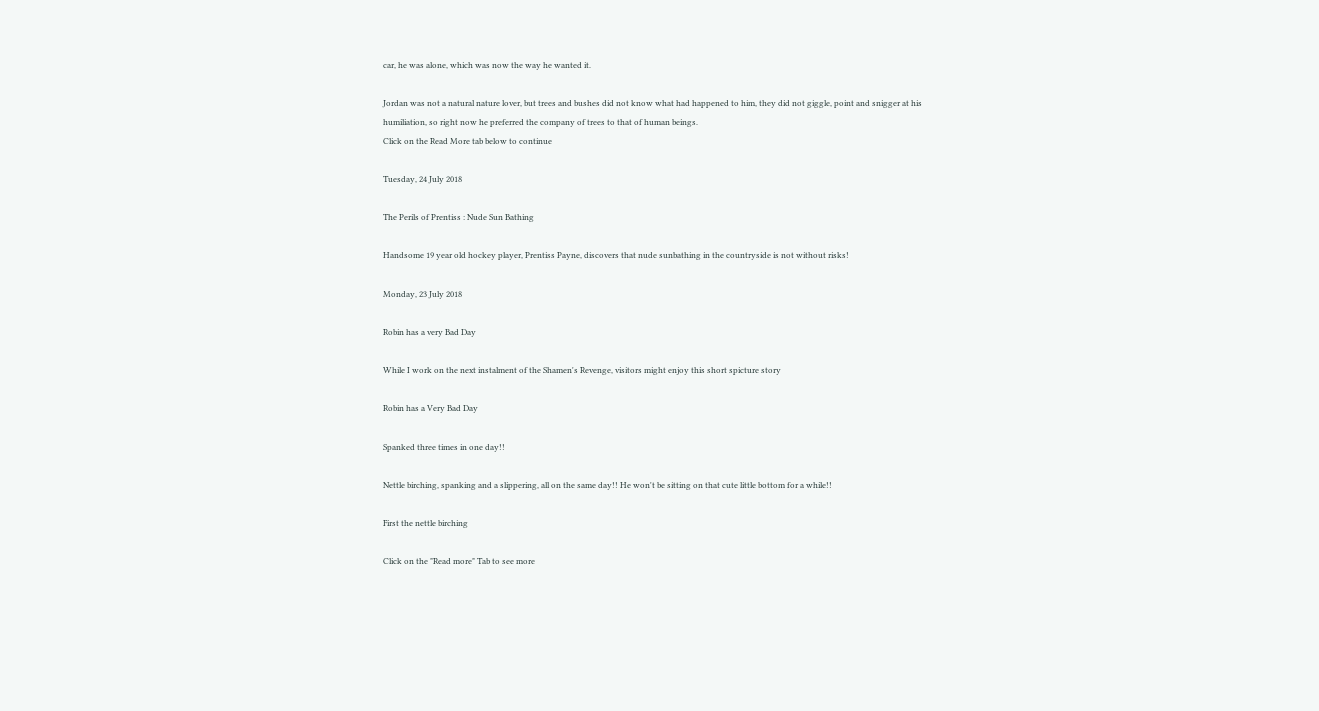car, he was alone, which was now the way he wanted it.

Jordan was not a natural nature lover, but trees and bushes did not know what had happened to him, they did not giggle, point and snigger at his humiliation, so right now he preferred the company of trees to that of human beings.
Click on the Read More tab below to continue

Tuesday, 24 July 2018

The Perils of Prentiss : Nude Sun Bathing

Handsome 19 year old hockey player, Prentiss Payne, discovers that nude sunbathing in the countryside is not without risks!

Monday, 23 July 2018

Robin has a very Bad Day

While I work on the next instalment of the Shamen's Revenge, visitors might enjoy this short spicture story

Robin has a Very Bad Day

Spanked three times in one day!!

Nettle birching, spanking and a slippering, all on the same day!! He won't be sitting on that cute little bottom for a while!!

First the nettle birching

Click on the "Read more" Tab to see more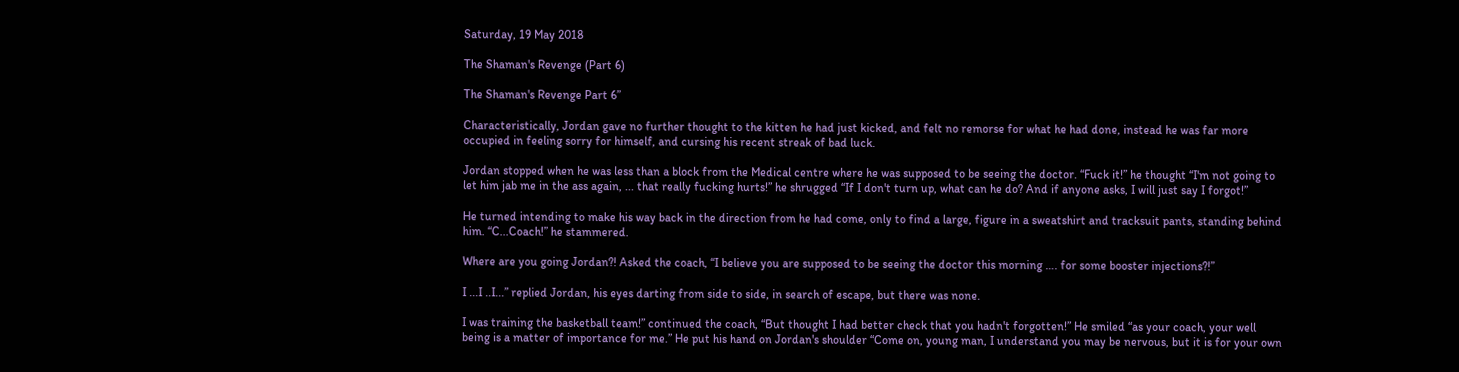Saturday, 19 May 2018

The Shaman's Revenge (Part 6)

The Shaman's Revenge Part 6”

Characteristically, Jordan gave no further thought to the kitten he had just kicked, and felt no remorse for what he had done, instead he was far more occupied in feeling sorry for himself, and cursing his recent streak of bad luck.

Jordan stopped when he was less than a block from the Medical centre where he was supposed to be seeing the doctor. “Fuck it!” he thought “I'm not going to let him jab me in the ass again, ... that really fucking hurts!” he shrugged “If I don't turn up, what can he do? And if anyone asks, I will just say I forgot!”

He turned intending to make his way back in the direction from he had come, only to find a large, figure in a sweatshirt and tracksuit pants, standing behind him. “C...Coach!” he stammered.

Where are you going Jordan?! Asked the coach, “I believe you are supposed to be seeing the doctor this morning …. for some booster injections?!”

I ...I ..I...” replied Jordan, his eyes darting from side to side, in search of escape, but there was none.

I was training the basketball team!” continued the coach, “But thought I had better check that you hadn't forgotten!” He smiled “as your coach, your well being is a matter of importance for me.” He put his hand on Jordan's shoulder “Come on, young man, I understand you may be nervous, but it is for your own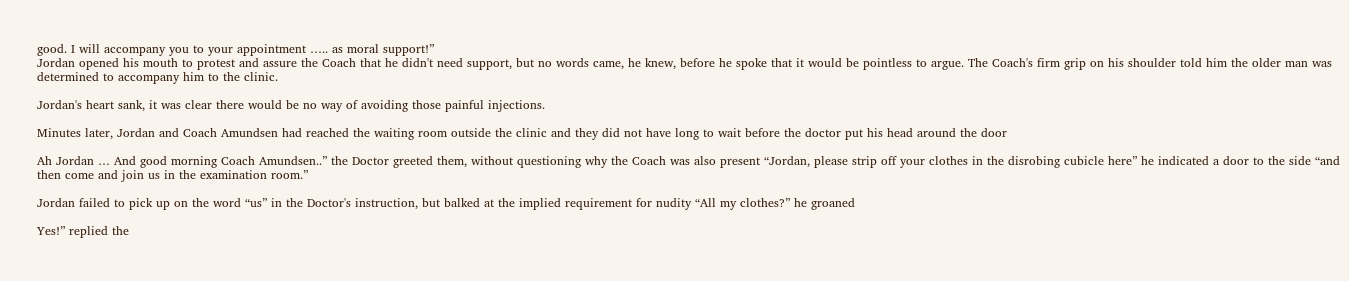good. I will accompany you to your appointment ….. as moral support!”
Jordan opened his mouth to protest and assure the Coach that he didn't need support, but no words came, he knew, before he spoke that it would be pointless to argue. The Coach's firm grip on his shoulder told him the older man was determined to accompany him to the clinic.

Jordan's heart sank, it was clear there would be no way of avoiding those painful injections.

Minutes later, Jordan and Coach Amundsen had reached the waiting room outside the clinic and they did not have long to wait before the doctor put his head around the door

Ah Jordan … And good morning Coach Amundsen..” the Doctor greeted them, without questioning why the Coach was also present “Jordan, please strip off your clothes in the disrobing cubicle here” he indicated a door to the side “and then come and join us in the examination room.”

Jordan failed to pick up on the word “us” in the Doctor's instruction, but balked at the implied requirement for nudity “All my clothes?” he groaned

Yes!” replied the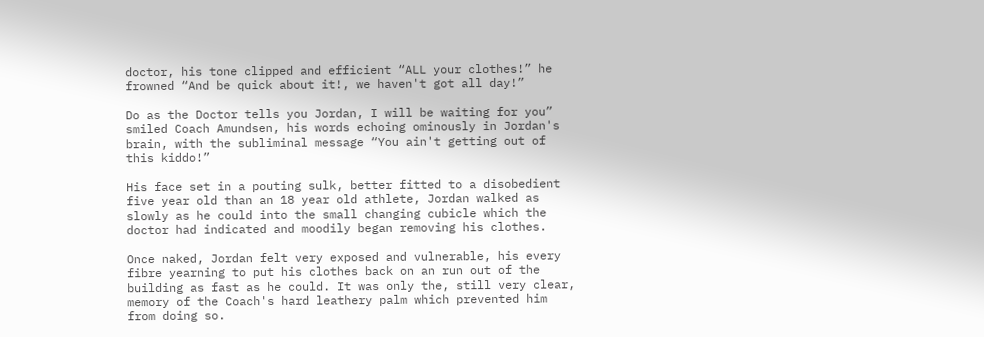doctor, his tone clipped and efficient “ALL your clothes!” he frowned “And be quick about it!, we haven't got all day!”

Do as the Doctor tells you Jordan, I will be waiting for you” smiled Coach Amundsen, his words echoing ominously in Jordan's brain, with the subliminal message “You ain't getting out of this kiddo!”

His face set in a pouting sulk, better fitted to a disobedient five year old than an 18 year old athlete, Jordan walked as slowly as he could into the small changing cubicle which the doctor had indicated and moodily began removing his clothes.

Once naked, Jordan felt very exposed and vulnerable, his every fibre yearning to put his clothes back on an run out of the building as fast as he could. It was only the, still very clear, memory of the Coach's hard leathery palm which prevented him from doing so.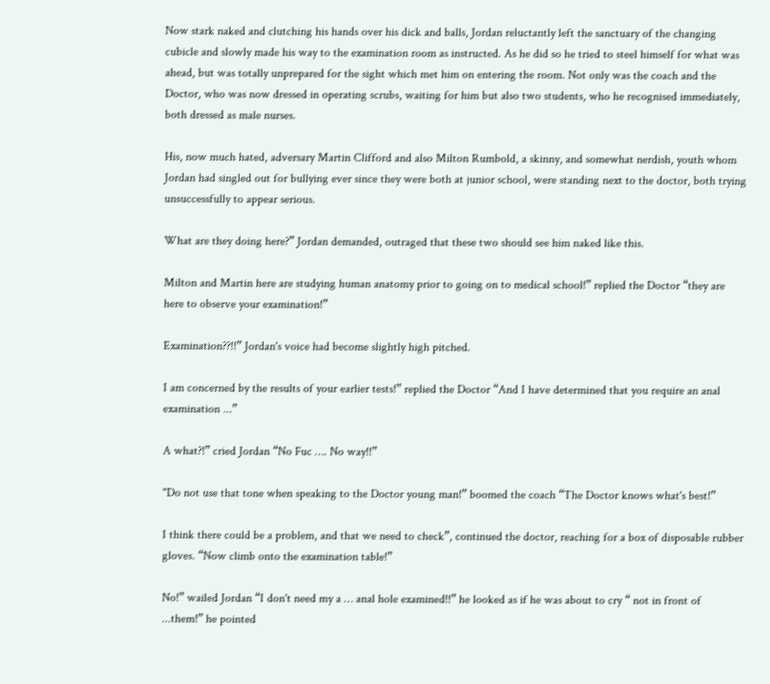Now stark naked and clutching his hands over his dick and balls, Jordan reluctantly left the sanctuary of the changing cubicle and slowly made his way to the examination room as instructed. As he did so he tried to steel himself for what was ahead, but was totally unprepared for the sight which met him on entering the room. Not only was the coach and the Doctor, who was now dressed in operating scrubs, waiting for him but also two students, who he recognised immediately, both dressed as male nurses.

His, now much hated, adversary Martin Clifford and also Milton Rumbold, a skinny, and somewhat nerdish, youth whom Jordan had singled out for bullying ever since they were both at junior school, were standing next to the doctor, both trying unsuccessfully to appear serious.

What are they doing here?” Jordan demanded, outraged that these two should see him naked like this.

Milton and Martin here are studying human anatomy prior to going on to medical school!” replied the Doctor “they are here to observe your examination!”

Examination??!!” Jordan's voice had become slightly high pitched.

I am concerned by the results of your earlier tests!” replied the Doctor “And I have determined that you require an anal examination ...”

A what?!” cried Jordan “No Fuc …. No way!!”

"Do not use that tone when speaking to the Doctor young man!” boomed the coach “The Doctor knows what's best!”

I think there could be a problem, and that we need to check”, continued the doctor, reaching for a box of disposable rubber gloves. “Now climb onto the examination table!”

No!” wailed Jordan “I don't need my a … anal hole examined!!” he looked as if he was about to cry “ not in front of ...them!” he pointed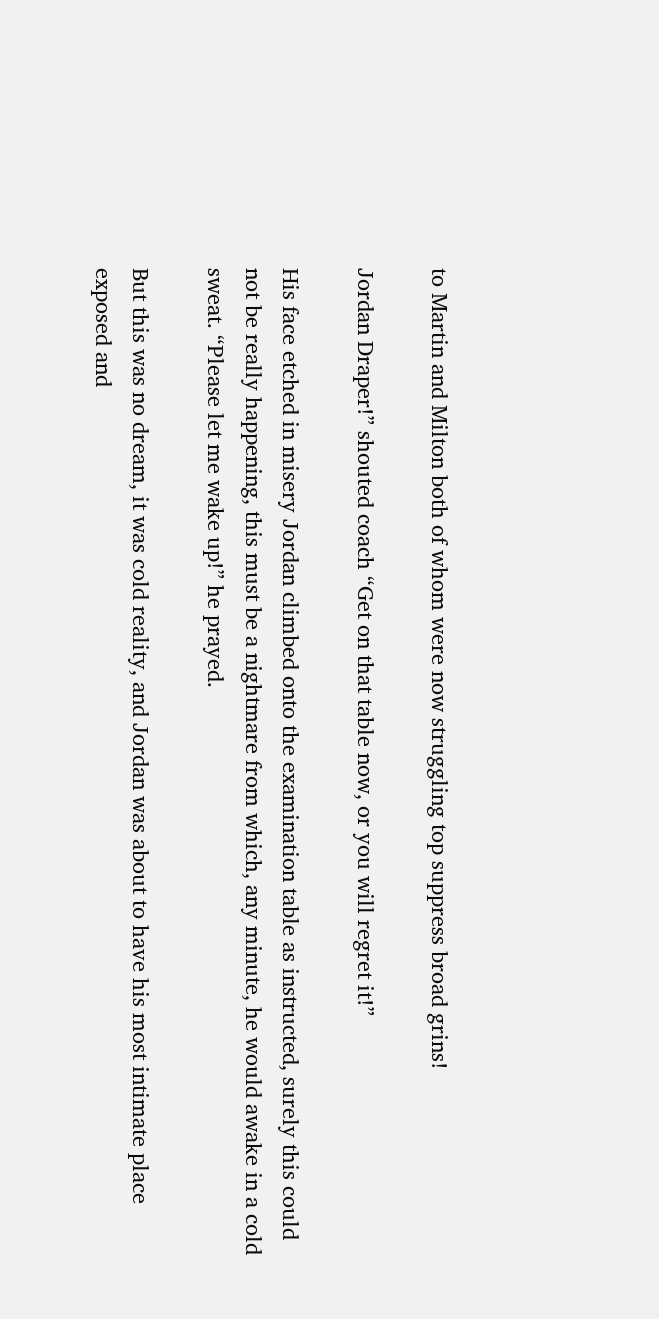to Martin and Milton both of whom were now struggling top suppress broad grins!

Jordan Draper!” shouted coach “Get on that table now, or you will regret it!”

His face etched in misery Jordan climbed onto the examination table as instructed, surely this could not be really happening, this must be a nightmare from which, any minute, he would awake in a cold sweat. “Please let me wake up!” he prayed.

But this was no dream, it was cold reality, and Jordan was about to have his most intimate place exposed and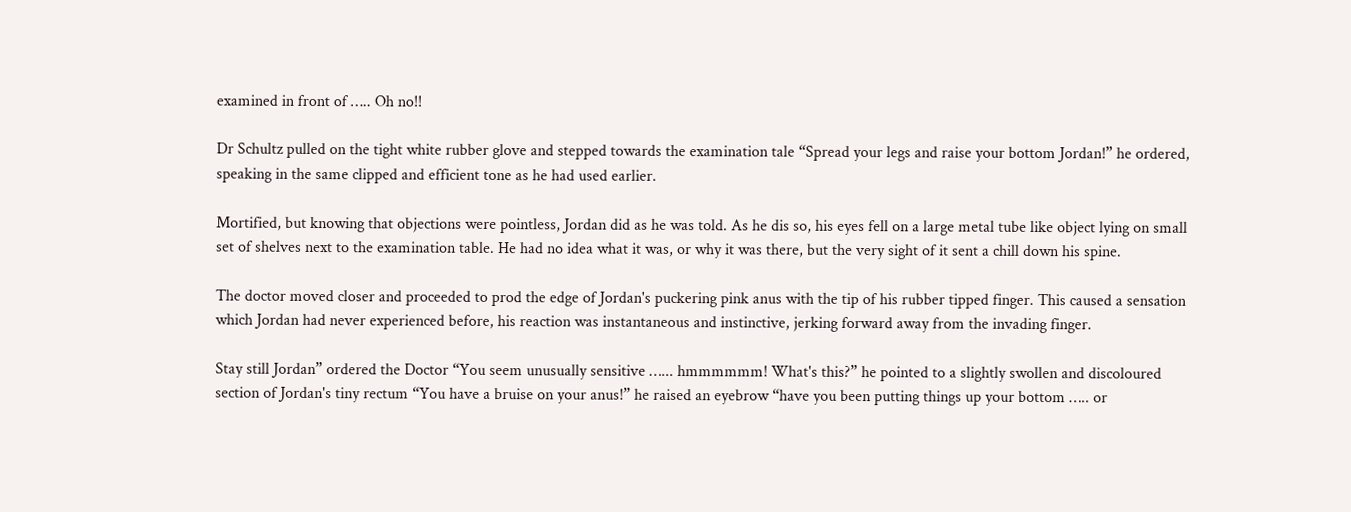examined in front of ….. Oh no!!

Dr Schultz pulled on the tight white rubber glove and stepped towards the examination tale “Spread your legs and raise your bottom Jordan!” he ordered, speaking in the same clipped and efficient tone as he had used earlier.

Mortified, but knowing that objections were pointless, Jordan did as he was told. As he dis so, his eyes fell on a large metal tube like object lying on small set of shelves next to the examination table. He had no idea what it was, or why it was there, but the very sight of it sent a chill down his spine.

The doctor moved closer and proceeded to prod the edge of Jordan's puckering pink anus with the tip of his rubber tipped finger. This caused a sensation which Jordan had never experienced before, his reaction was instantaneous and instinctive, jerking forward away from the invading finger.

Stay still Jordan” ordered the Doctor “You seem unusually sensitive …... hmmmmmm! What's this?” he pointed to a slightly swollen and discoloured section of Jordan's tiny rectum “You have a bruise on your anus!” he raised an eyebrow “have you been putting things up your bottom ….. or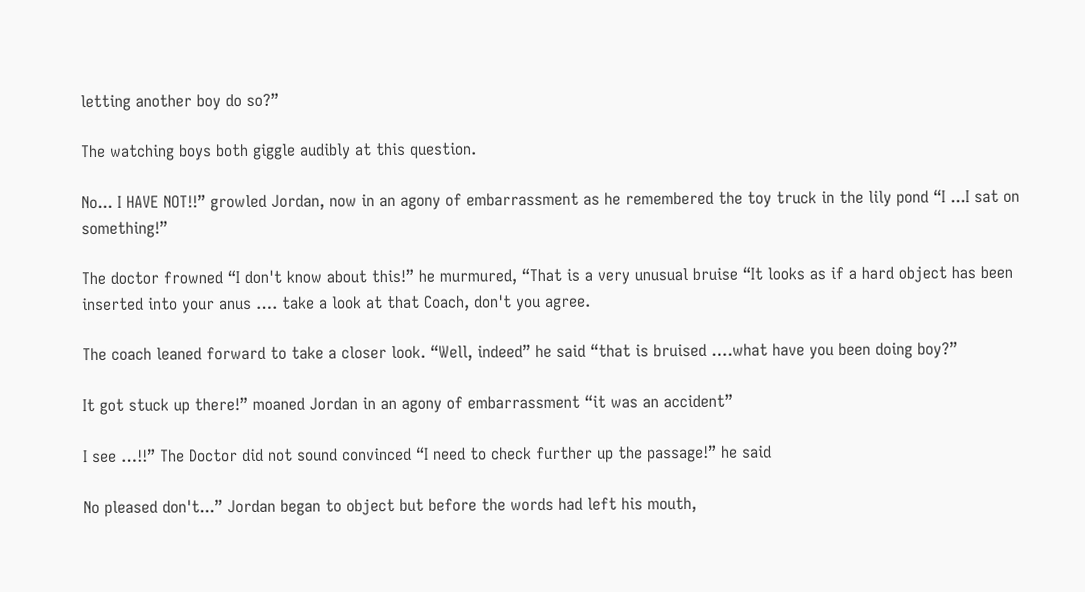letting another boy do so?”

The watching boys both giggle audibly at this question.

No... I HAVE NOT!!” growled Jordan, now in an agony of embarrassment as he remembered the toy truck in the lily pond “I ...I sat on something!”

The doctor frowned “I don't know about this!” he murmured, “That is a very unusual bruise “It looks as if a hard object has been inserted into your anus …. take a look at that Coach, don't you agree.

The coach leaned forward to take a closer look. “Well, indeed” he said “that is bruised ….what have you been doing boy?”

It got stuck up there!” moaned Jordan in an agony of embarrassment “it was an accident”

I see …!!” The Doctor did not sound convinced “I need to check further up the passage!” he said

No pleased don't...” Jordan began to object but before the words had left his mouth,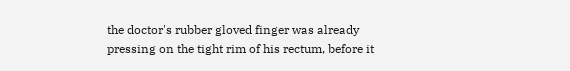the doctor's rubber gloved finger was already pressing on the tight rim of his rectum, before it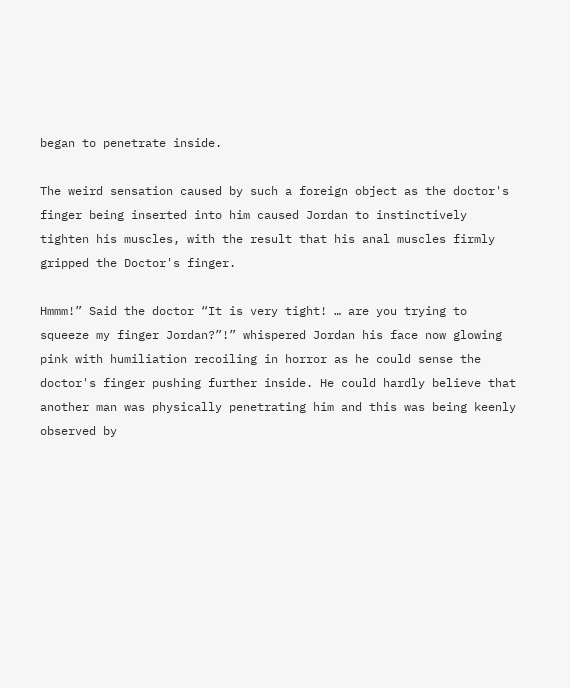began to penetrate inside.

The weird sensation caused by such a foreign object as the doctor's finger being inserted into him caused Jordan to instinctively tighten his muscles, with the result that his anal muscles firmly gripped the Doctor's finger.

Hmmm!” Said the doctor “It is very tight! … are you trying to squeeze my finger Jordan?”!” whispered Jordan his face now glowing pink with humiliation recoiling in horror as he could sense the doctor's finger pushing further inside. He could hardly believe that another man was physically penetrating him and this was being keenly observed by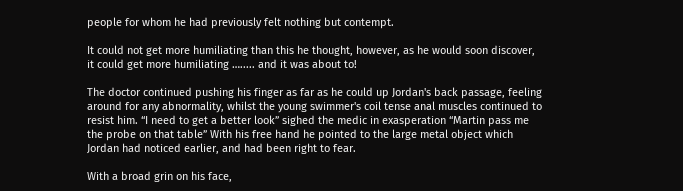people for whom he had previously felt nothing but contempt.

It could not get more humiliating than this he thought, however, as he would soon discover, it could get more humiliating …..... and it was about to!

The doctor continued pushing his finger as far as he could up Jordan's back passage, feeling around for any abnormality, whilst the young swimmer's coil tense anal muscles continued to resist him. “I need to get a better look” sighed the medic in exasperation “Martin pass me the probe on that table” With his free hand he pointed to the large metal object which Jordan had noticed earlier, and had been right to fear.

With a broad grin on his face,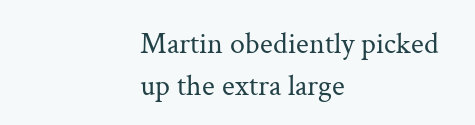Martin obediently picked up the extra large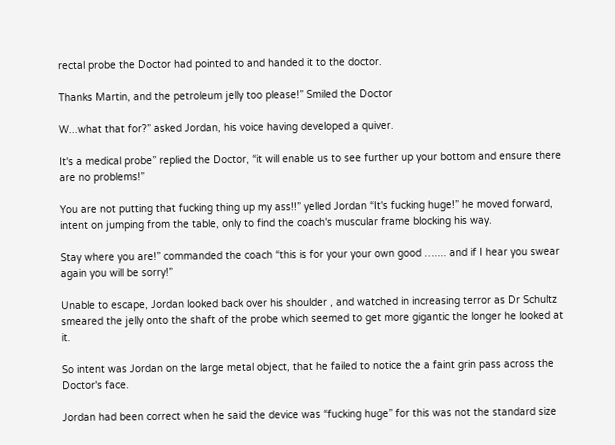rectal probe the Doctor had pointed to and handed it to the doctor.

Thanks Martin, and the petroleum jelly too please!” Smiled the Doctor

W...what that for?” asked Jordan, his voice having developed a quiver.

It's a medical probe” replied the Doctor, “it will enable us to see further up your bottom and ensure there are no problems!”

You are not putting that fucking thing up my ass!!” yelled Jordan “It's fucking huge!” he moved forward, intent on jumping from the table, only to find the coach's muscular frame blocking his way.

Stay where you are!” commanded the coach “this is for your your own good ….... and if I hear you swear again you will be sorry!”

Unable to escape, Jordan looked back over his shoulder , and watched in increasing terror as Dr Schultz smeared the jelly onto the shaft of the probe which seemed to get more gigantic the longer he looked at it.

So intent was Jordan on the large metal object, that he failed to notice the a faint grin pass across the Doctor's face.

Jordan had been correct when he said the device was “fucking huge” for this was not the standard size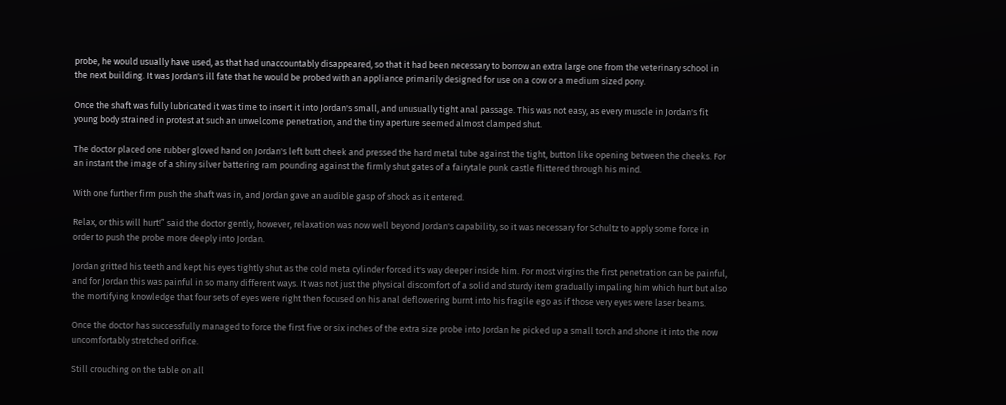probe, he would usually have used, as that had unaccountably disappeared, so that it had been necessary to borrow an extra large one from the veterinary school in the next building. It was Jordan's ill fate that he would be probed with an appliance primarily designed for use on a cow or a medium sized pony.

Once the shaft was fully lubricated it was time to insert it into Jordan's small, and unusually tight anal passage. This was not easy, as every muscle in Jordan's fit young body strained in protest at such an unwelcome penetration, and the tiny aperture seemed almost clamped shut.

The doctor placed one rubber gloved hand on Jordan's left butt cheek and pressed the hard metal tube against the tight, button like opening between the cheeks. For an instant the image of a shiny silver battering ram pounding against the firmly shut gates of a fairytale punk castle flittered through his mind.

With one further firm push the shaft was in, and Jordan gave an audible gasp of shock as it entered.

Relax, or this will hurt!” said the doctor gently, however, relaxation was now well beyond Jordan's capability, so it was necessary for Schultz to apply some force in order to push the probe more deeply into Jordan.

Jordan gritted his teeth and kept his eyes tightly shut as the cold meta cylinder forced it's way deeper inside him. For most virgins the first penetration can be painful, and for Jordan this was painful in so many different ways. It was not just the physical discomfort of a solid and sturdy item gradually impaling him which hurt but also the mortifying knowledge that four sets of eyes were right then focused on his anal deflowering burnt into his fragile ego as if those very eyes were laser beams.

Once the doctor has successfully managed to force the first five or six inches of the extra size probe into Jordan he picked up a small torch and shone it into the now uncomfortably stretched orifice.

Still crouching on the table on all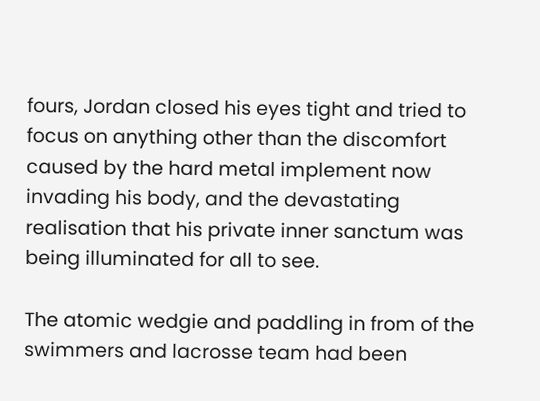fours, Jordan closed his eyes tight and tried to focus on anything other than the discomfort caused by the hard metal implement now invading his body, and the devastating realisation that his private inner sanctum was being illuminated for all to see.

The atomic wedgie and paddling in from of the swimmers and lacrosse team had been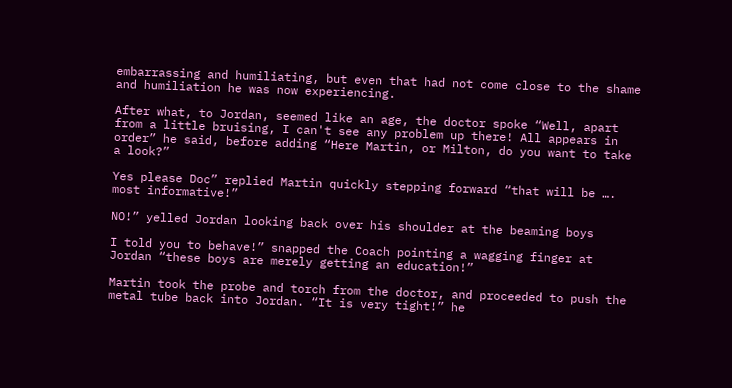embarrassing and humiliating, but even that had not come close to the shame and humiliation he was now experiencing.

After what, to Jordan, seemed like an age, the doctor spoke “Well, apart from a little bruising, I can't see any problem up there! All appears in order” he said, before adding “Here Martin, or Milton, do you want to take a look?”

Yes please Doc” replied Martin quickly stepping forward “that will be …. most informative!”

NO!” yelled Jordan looking back over his shoulder at the beaming boys

I told you to behave!” snapped the Coach pointing a wagging finger at Jordan “these boys are merely getting an education!”

Martin took the probe and torch from the doctor, and proceeded to push the metal tube back into Jordan. “It is very tight!” he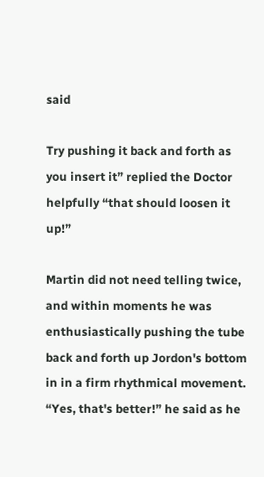said

Try pushing it back and forth as you insert it” replied the Doctor helpfully “that should loosen it up!”

Martin did not need telling twice, and within moments he was enthusiastically pushing the tube back and forth up Jordon's bottom in in a firm rhythmical movement. “Yes, that's better!” he said as he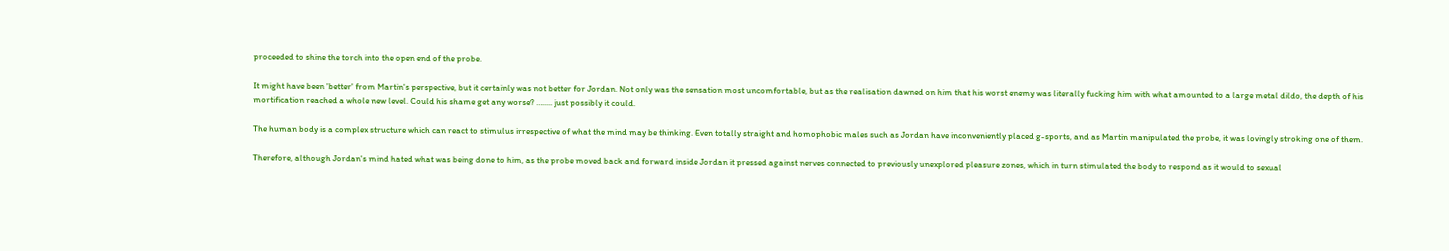proceeded to shine the torch into the open end of the probe.

It might have been 'better' from Martin's perspective, but it certainly was not better for Jordan. Not only was the sensation most uncomfortable, but as the realisation dawned on him that his worst enemy was literally fucking him with what amounted to a large metal dildo, the depth of his mortification reached a whole new level. Could his shame get any worse? …..... just possibly it could.

The human body is a complex structure which can react to stimulus irrespective of what the mind may be thinking. Even totally straight and homophobic males such as Jordan have inconveniently placed g-sports, and as Martin manipulated the probe, it was lovingly stroking one of them.

Therefore, although Jordan's mind hated what was being done to him, as the probe moved back and forward inside Jordan it pressed against nerves connected to previously unexplored pleasure zones, which in turn stimulated the body to respond as it would to sexual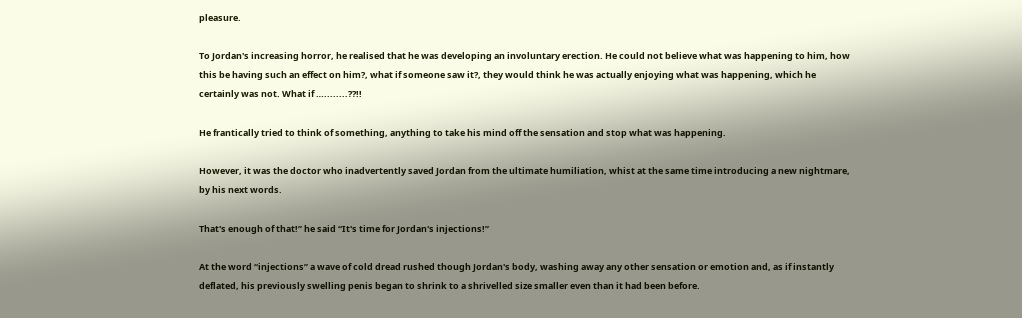pleasure.

To Jordan's increasing horror, he realised that he was developing an involuntary erection. He could not believe what was happening to him, how this be having such an effect on him?, what if someone saw it?, they would think he was actually enjoying what was happening, which he certainly was not. What if …........??!!

He frantically tried to think of something, anything to take his mind off the sensation and stop what was happening.

However, it was the doctor who inadvertently saved Jordan from the ultimate humiliation, whist at the same time introducing a new nightmare, by his next words.

That's enough of that!” he said “It's time for Jordan's injections!”

At the word “injections” a wave of cold dread rushed though Jordan's body, washing away any other sensation or emotion and, as if instantly deflated, his previously swelling penis began to shrink to a shrivelled size smaller even than it had been before.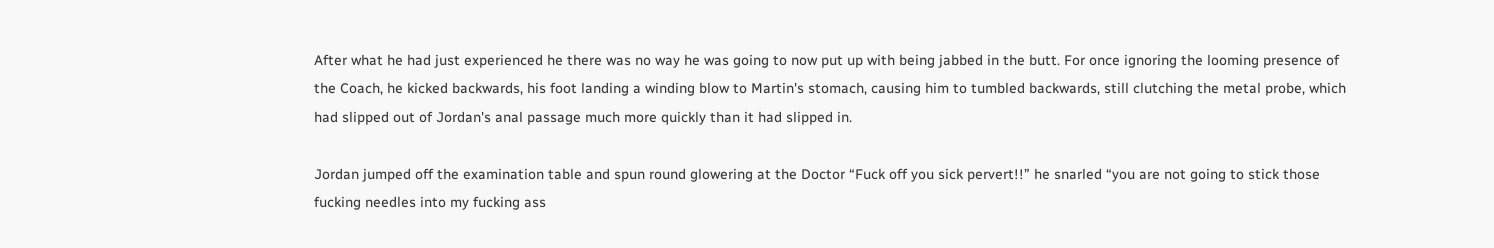After what he had just experienced he there was no way he was going to now put up with being jabbed in the butt. For once ignoring the looming presence of the Coach, he kicked backwards, his foot landing a winding blow to Martin's stomach, causing him to tumbled backwards, still clutching the metal probe, which had slipped out of Jordan's anal passage much more quickly than it had slipped in.

Jordan jumped off the examination table and spun round glowering at the Doctor “Fuck off you sick pervert!!” he snarled “you are not going to stick those fucking needles into my fucking ass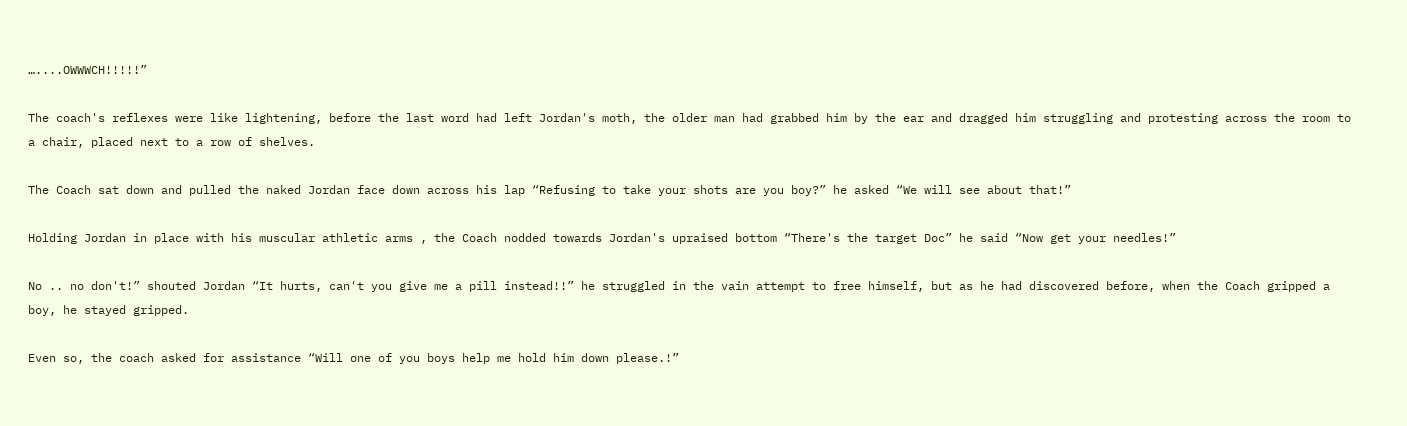…....OWWWCH!!!!!”

The coach's reflexes were like lightening, before the last word had left Jordan's moth, the older man had grabbed him by the ear and dragged him struggling and protesting across the room to a chair, placed next to a row of shelves.

The Coach sat down and pulled the naked Jordan face down across his lap “Refusing to take your shots are you boy?” he asked “We will see about that!”

Holding Jordan in place with his muscular athletic arms , the Coach nodded towards Jordan's upraised bottom “There's the target Doc” he said “Now get your needles!”

No .. no don't!” shouted Jordan “It hurts, can't you give me a pill instead!!” he struggled in the vain attempt to free himself, but as he had discovered before, when the Coach gripped a boy, he stayed gripped.

Even so, the coach asked for assistance “Will one of you boys help me hold him down please.!”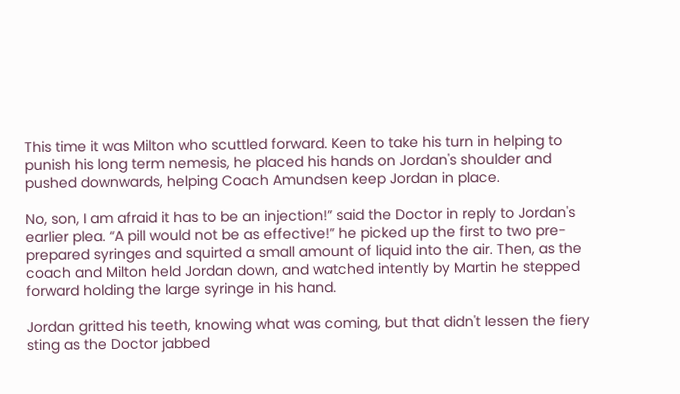This time it was Milton who scuttled forward. Keen to take his turn in helping to punish his long term nemesis, he placed his hands on Jordan's shoulder and pushed downwards, helping Coach Amundsen keep Jordan in place.

No, son, I am afraid it has to be an injection!” said the Doctor in reply to Jordan's earlier plea. “A pill would not be as effective!” he picked up the first to two pre-prepared syringes and squirted a small amount of liquid into the air. Then, as the coach and Milton held Jordan down, and watched intently by Martin he stepped forward holding the large syringe in his hand.

Jordan gritted his teeth, knowing what was coming, but that didn't lessen the fiery sting as the Doctor jabbed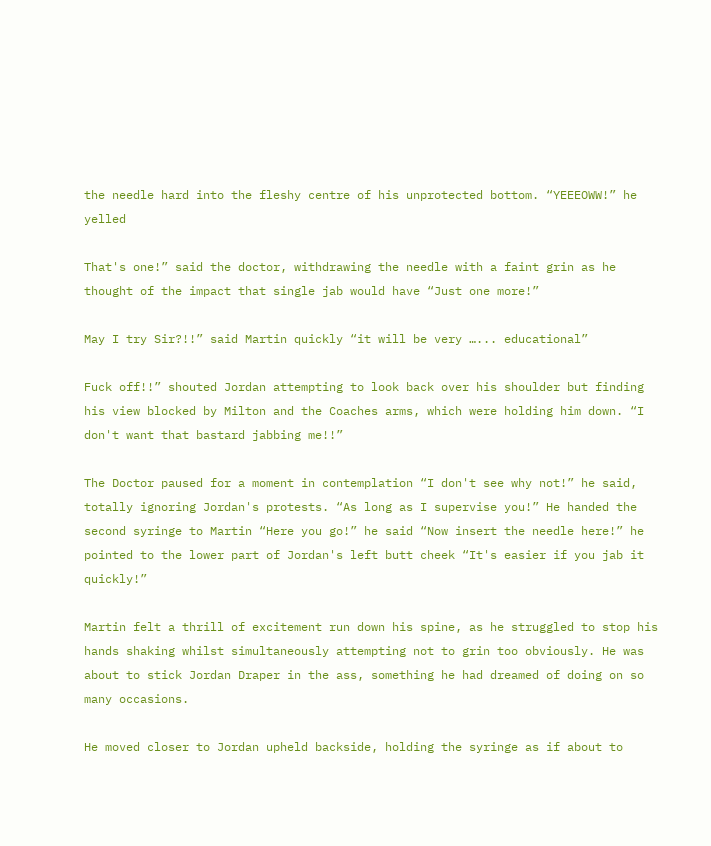the needle hard into the fleshy centre of his unprotected bottom. “YEEEOWW!” he yelled

That's one!” said the doctor, withdrawing the needle with a faint grin as he thought of the impact that single jab would have “Just one more!”

May I try Sir?!!” said Martin quickly “it will be very …... educational”

Fuck off!!” shouted Jordan attempting to look back over his shoulder but finding his view blocked by Milton and the Coaches arms, which were holding him down. “I don't want that bastard jabbing me!!”

The Doctor paused for a moment in contemplation “I don't see why not!” he said, totally ignoring Jordan's protests. “As long as I supervise you!” He handed the second syringe to Martin “Here you go!” he said “Now insert the needle here!” he pointed to the lower part of Jordan's left butt cheek “It's easier if you jab it quickly!”

Martin felt a thrill of excitement run down his spine, as he struggled to stop his hands shaking whilst simultaneously attempting not to grin too obviously. He was about to stick Jordan Draper in the ass, something he had dreamed of doing on so many occasions.

He moved closer to Jordan upheld backside, holding the syringe as if about to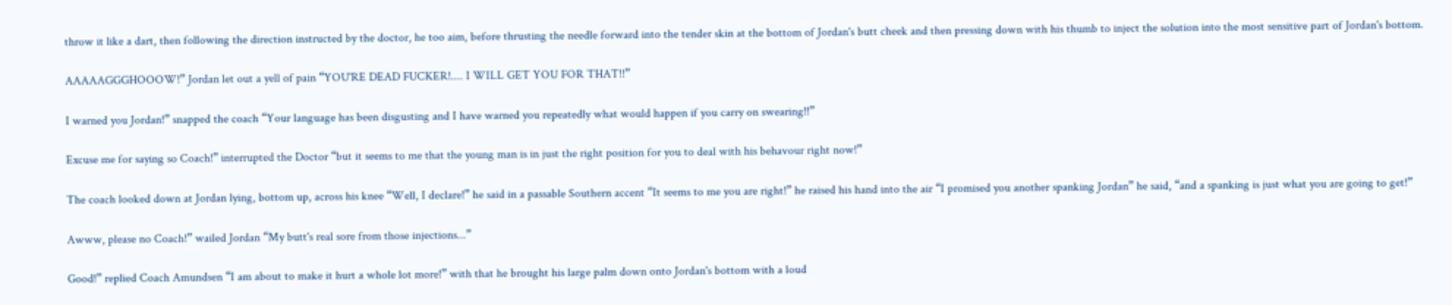throw it like a dart, then following the direction instructed by the doctor, he too aim, before thrusting the needle forward into the tender skin at the bottom of Jordan's butt cheek and then pressing down with his thumb to inject the solution into the most sensitive part of Jordan's bottom.

AAAAAGGGHOOOW!” Jordan let out a yell of pain “YOU'RE DEAD FUCKER!.... I WILL GET YOU FOR THAT!!”

I warned you Jordan!” snapped the coach “Your language has been disgusting and I have warned you repeatedly what would happen if you carry on swearing!!”

Excuse me for saying so Coach!” interrupted the Doctor “but it seems to me that the young man is in just the right position for you to deal with his behavour right now!”

The coach looked down at Jordan lying, bottom up, across his knee “Well, I declare!” he said in a passable Southern accent “It seems to me you are right!” he raised his hand into the air “I promised you another spanking Jordan” he said, “and a spanking is just what you are going to get!”

Awww, please no Coach!” wailed Jordan “My butt's real sore from those injections...”

Good!” replied Coach Amundsen “I am about to make it hurt a whole lot more!” with that he brought his large palm down onto Jordan's bottom with a loud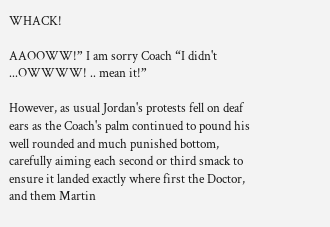WHACK!

AAOOWW!” I am sorry Coach “I didn't ...OWWWW! .. mean it!”

However, as usual Jordan's protests fell on deaf ears as the Coach's palm continued to pound his well rounded and much punished bottom, carefully aiming each second or third smack to ensure it landed exactly where first the Doctor, and them Martin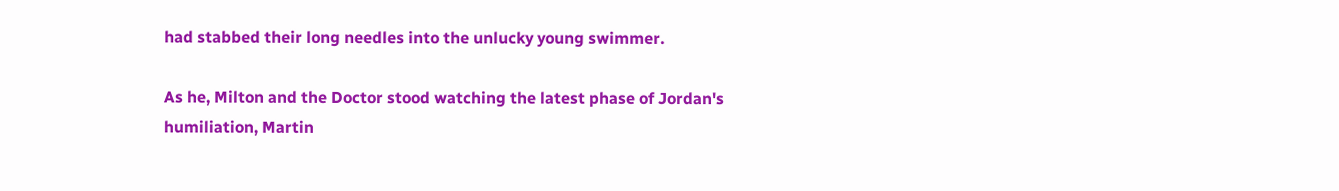had stabbed their long needles into the unlucky young swimmer.

As he, Milton and the Doctor stood watching the latest phase of Jordan's humiliation, Martin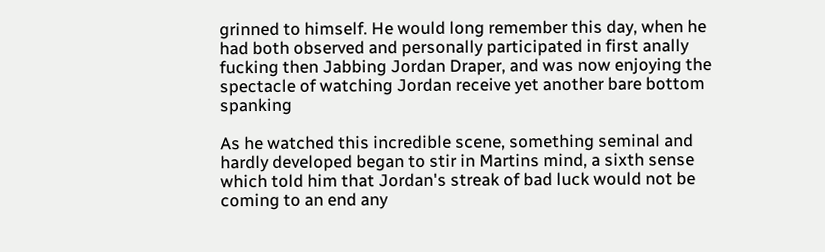grinned to himself. He would long remember this day, when he had both observed and personally participated in first anally fucking then Jabbing Jordan Draper, and was now enjoying the spectacle of watching Jordan receive yet another bare bottom spanking

As he watched this incredible scene, something seminal and hardly developed began to stir in Martins mind, a sixth sense which told him that Jordan's streak of bad luck would not be coming to an end any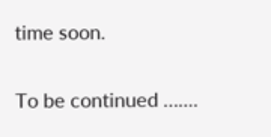time soon.

To be continued …....